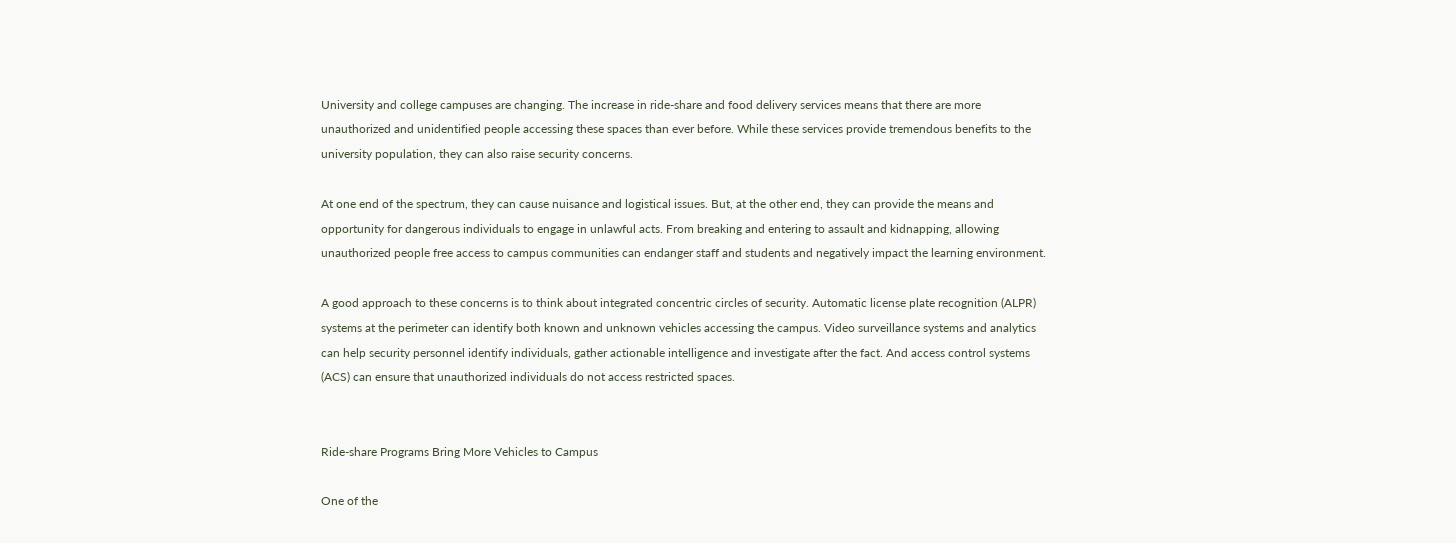University and college campuses are changing. The increase in ride-share and food delivery services means that there are more unauthorized and unidentified people accessing these spaces than ever before. While these services provide tremendous benefits to the university population, they can also raise security concerns.

At one end of the spectrum, they can cause nuisance and logistical issues. But, at the other end, they can provide the means and opportunity for dangerous individuals to engage in unlawful acts. From breaking and entering to assault and kidnapping, allowing unauthorized people free access to campus communities can endanger staff and students and negatively impact the learning environment.

A good approach to these concerns is to think about integrated concentric circles of security. Automatic license plate recognition (ALPR) systems at the perimeter can identify both known and unknown vehicles accessing the campus. Video surveillance systems and analytics can help security personnel identify individuals, gather actionable intelligence and investigate after the fact. And access control systems (ACS) can ensure that unauthorized individuals do not access restricted spaces.


Ride-share Programs Bring More Vehicles to Campus

One of the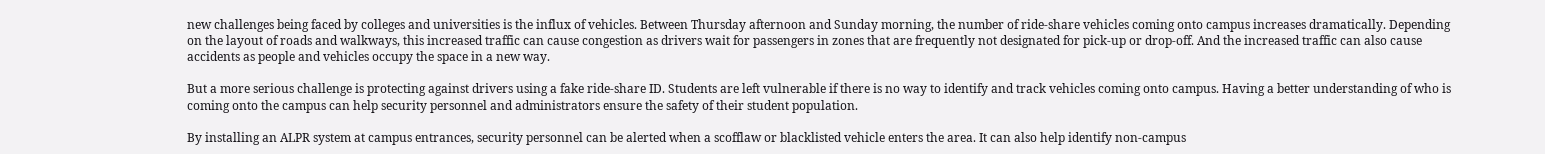new challenges being faced by colleges and universities is the influx of vehicles. Between Thursday afternoon and Sunday morning, the number of ride-share vehicles coming onto campus increases dramatically. Depending on the layout of roads and walkways, this increased traffic can cause congestion as drivers wait for passengers in zones that are frequently not designated for pick-up or drop-off. And the increased traffic can also cause accidents as people and vehicles occupy the space in a new way.

But a more serious challenge is protecting against drivers using a fake ride-share ID. Students are left vulnerable if there is no way to identify and track vehicles coming onto campus. Having a better understanding of who is coming onto the campus can help security personnel and administrators ensure the safety of their student population.

By installing an ALPR system at campus entrances, security personnel can be alerted when a scofflaw or blacklisted vehicle enters the area. It can also help identify non-campus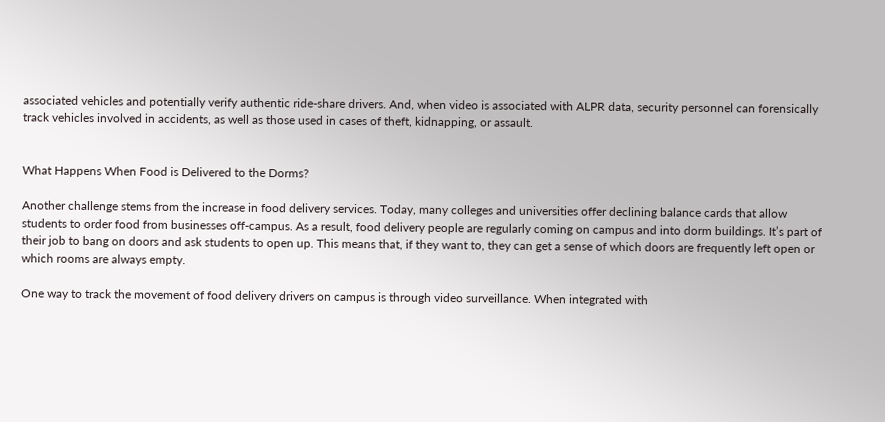associated vehicles and potentially verify authentic ride-share drivers. And, when video is associated with ALPR data, security personnel can forensically track vehicles involved in accidents, as well as those used in cases of theft, kidnapping, or assault.


What Happens When Food is Delivered to the Dorms?

Another challenge stems from the increase in food delivery services. Today, many colleges and universities offer declining balance cards that allow students to order food from businesses off-campus. As a result, food delivery people are regularly coming on campus and into dorm buildings. It’s part of their job to bang on doors and ask students to open up. This means that, if they want to, they can get a sense of which doors are frequently left open or which rooms are always empty.

One way to track the movement of food delivery drivers on campus is through video surveillance. When integrated with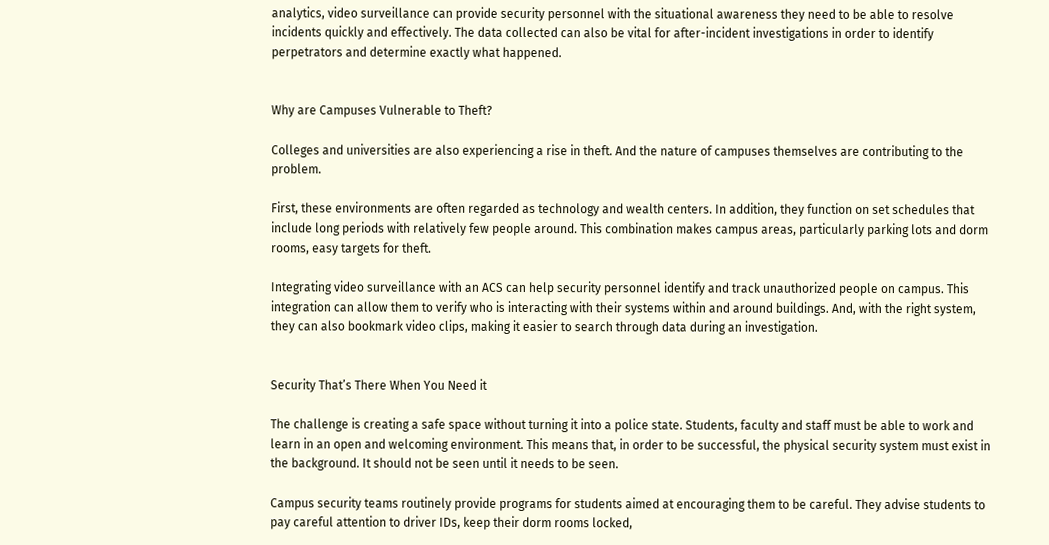analytics, video surveillance can provide security personnel with the situational awareness they need to be able to resolve incidents quickly and effectively. The data collected can also be vital for after-incident investigations in order to identify perpetrators and determine exactly what happened.


Why are Campuses Vulnerable to Theft?

Colleges and universities are also experiencing a rise in theft. And the nature of campuses themselves are contributing to the problem.

First, these environments are often regarded as technology and wealth centers. In addition, they function on set schedules that include long periods with relatively few people around. This combination makes campus areas, particularly parking lots and dorm rooms, easy targets for theft.

Integrating video surveillance with an ACS can help security personnel identify and track unauthorized people on campus. This integration can allow them to verify who is interacting with their systems within and around buildings. And, with the right system, they can also bookmark video clips, making it easier to search through data during an investigation.


Security That’s There When You Need it

The challenge is creating a safe space without turning it into a police state. Students, faculty and staff must be able to work and learn in an open and welcoming environment. This means that, in order to be successful, the physical security system must exist in the background. It should not be seen until it needs to be seen.

Campus security teams routinely provide programs for students aimed at encouraging them to be careful. They advise students to pay careful attention to driver IDs, keep their dorm rooms locked,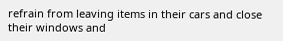refrain from leaving items in their cars and close their windows and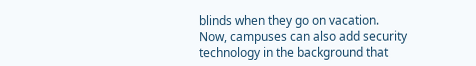blinds when they go on vacation. Now, campuses can also add security technology in the background that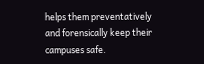helps them preventatively and forensically keep their campuses safe.